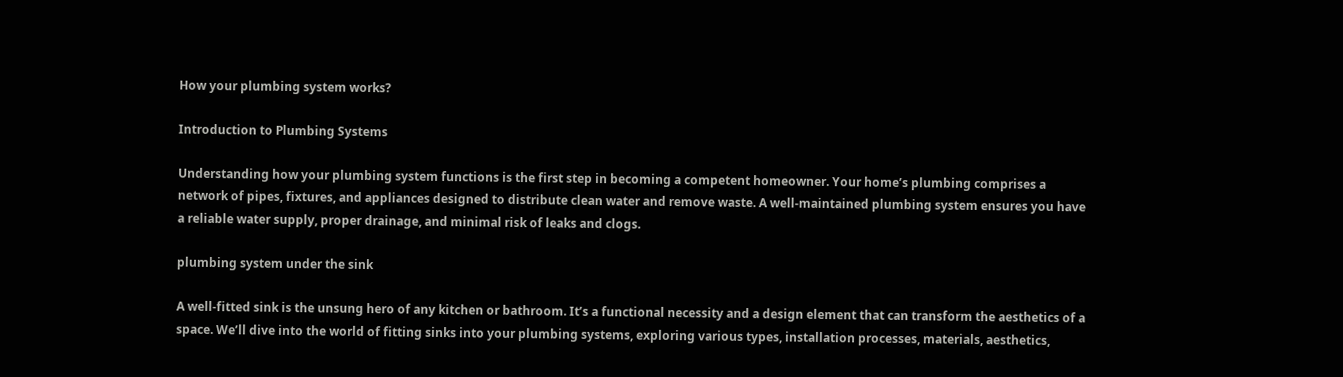How your plumbing system works?

Introduction to Plumbing Systems

Understanding how your plumbing system functions is the first step in becoming a competent homeowner. Your home’s plumbing comprises a network of pipes, fixtures, and appliances designed to distribute clean water and remove waste. A well-maintained plumbing system ensures you have a reliable water supply, proper drainage, and minimal risk of leaks and clogs.

plumbing system under the sink

A well-fitted sink is the unsung hero of any kitchen or bathroom. It’s a functional necessity and a design element that can transform the aesthetics of a space. We’ll dive into the world of fitting sinks into your plumbing systems, exploring various types, installation processes, materials, aesthetics,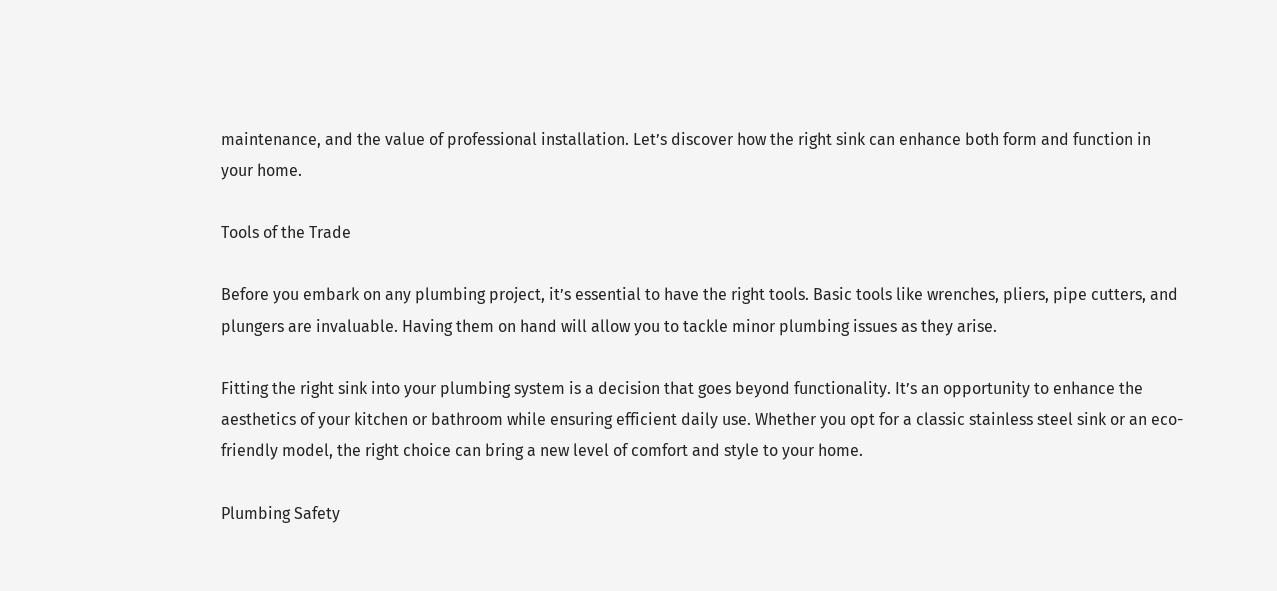maintenance, and the value of professional installation. Let’s discover how the right sink can enhance both form and function in your home.

Tools of the Trade

Before you embark on any plumbing project, it’s essential to have the right tools. Basic tools like wrenches, pliers, pipe cutters, and plungers are invaluable. Having them on hand will allow you to tackle minor plumbing issues as they arise.

Fitting the right sink into your plumbing system is a decision that goes beyond functionality. It’s an opportunity to enhance the aesthetics of your kitchen or bathroom while ensuring efficient daily use. Whether you opt for a classic stainless steel sink or an eco-friendly model, the right choice can bring a new level of comfort and style to your home.

Plumbing Safety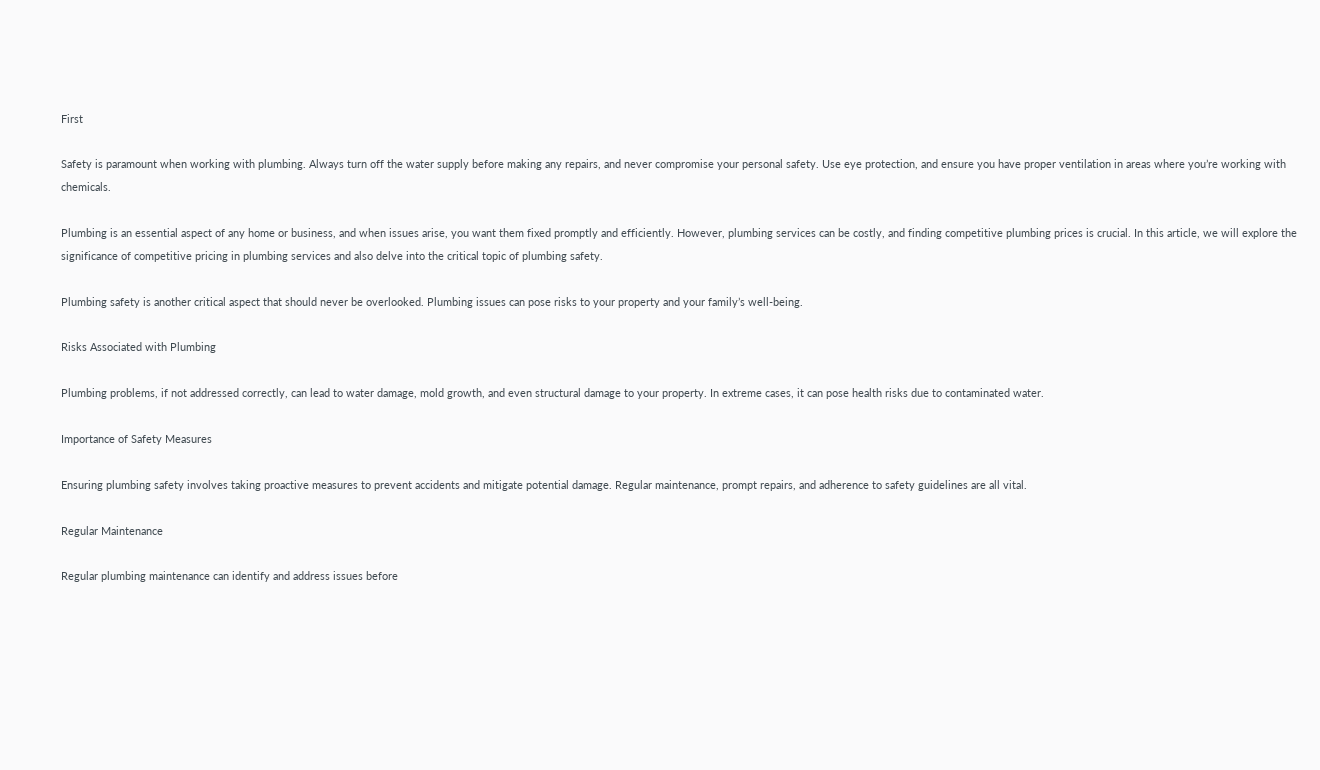First

Safety is paramount when working with plumbing. Always turn off the water supply before making any repairs, and never compromise your personal safety. Use eye protection, and ensure you have proper ventilation in areas where you’re working with chemicals.

Plumbing is an essential aspect of any home or business, and when issues arise, you want them fixed promptly and efficiently. However, plumbing services can be costly, and finding competitive plumbing prices is crucial. In this article, we will explore the significance of competitive pricing in plumbing services and also delve into the critical topic of plumbing safety.

Plumbing safety is another critical aspect that should never be overlooked. Plumbing issues can pose risks to your property and your family’s well-being.

Risks Associated with Plumbing

Plumbing problems, if not addressed correctly, can lead to water damage, mold growth, and even structural damage to your property. In extreme cases, it can pose health risks due to contaminated water.

Importance of Safety Measures

Ensuring plumbing safety involves taking proactive measures to prevent accidents and mitigate potential damage. Regular maintenance, prompt repairs, and adherence to safety guidelines are all vital.

Regular Maintenance

Regular plumbing maintenance can identify and address issues before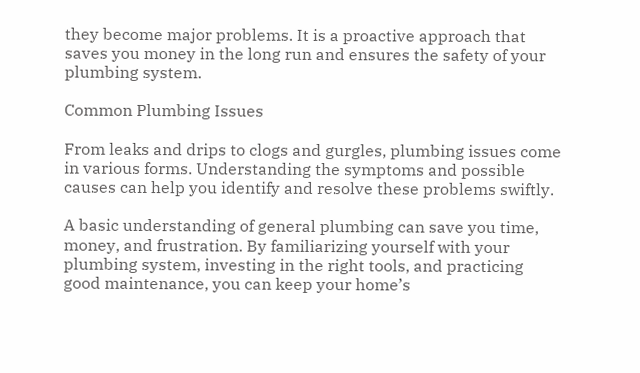they become major problems. It is a proactive approach that saves you money in the long run and ensures the safety of your plumbing system.

Common Plumbing Issues

From leaks and drips to clogs and gurgles, plumbing issues come in various forms. Understanding the symptoms and possible causes can help you identify and resolve these problems swiftly.

A basic understanding of general plumbing can save you time, money, and frustration. By familiarizing yourself with your plumbing system, investing in the right tools, and practicing good maintenance, you can keep your home’s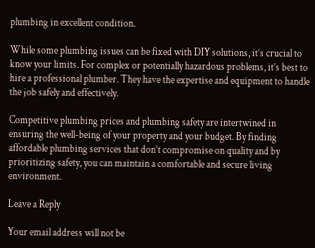plumbing in excellent condition.

While some plumbing issues can be fixed with DIY solutions, it’s crucial to know your limits. For complex or potentially hazardous problems, it’s best to hire a professional plumber. They have the expertise and equipment to handle the job safely and effectively.

Competitive plumbing prices and plumbing safety are intertwined in ensuring the well-being of your property and your budget. By finding affordable plumbing services that don’t compromise on quality and by prioritizing safety, you can maintain a comfortable and secure living environment.

Leave a Reply

Your email address will not be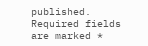published. Required fields are marked *